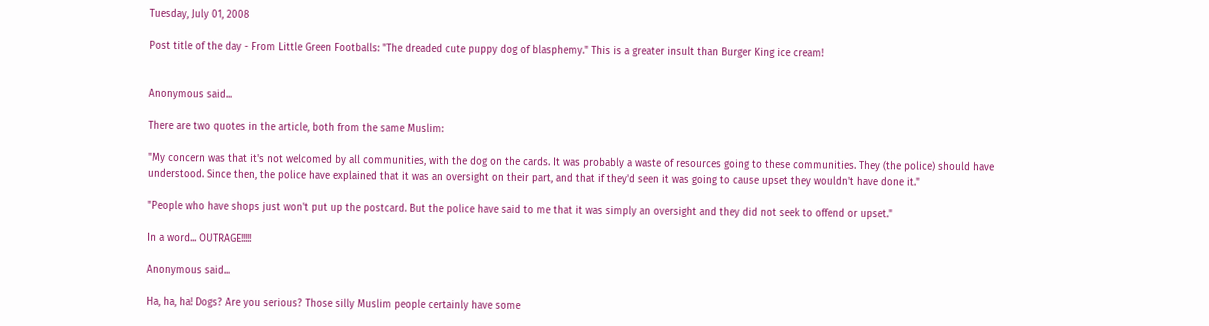Tuesday, July 01, 2008

Post title of the day - From Little Green Footballs: "The dreaded cute puppy dog of blasphemy." This is a greater insult than Burger King ice cream!


Anonymous said...

There are two quotes in the article, both from the same Muslim:

"My concern was that it's not welcomed by all communities, with the dog on the cards. It was probably a waste of resources going to these communities. They (the police) should have understood. Since then, the police have explained that it was an oversight on their part, and that if they'd seen it was going to cause upset they wouldn't have done it."

"People who have shops just won't put up the postcard. But the police have said to me that it was simply an oversight and they did not seek to offend or upset."

In a word... OUTRAGE!!!!!

Anonymous said...

Ha, ha, ha! Dogs? Are you serious? Those silly Muslim people certainly have some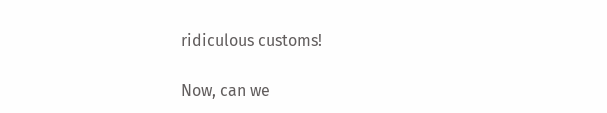ridiculous customs!

Now, can we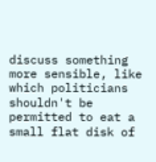discuss something more sensible, like which politicians shouldn't be permitted to eat a small flat disk of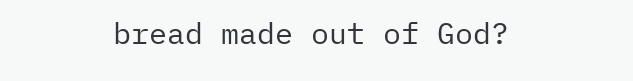bread made out of God?